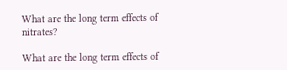What are the long term effects of nitrates?

What are the long term effects of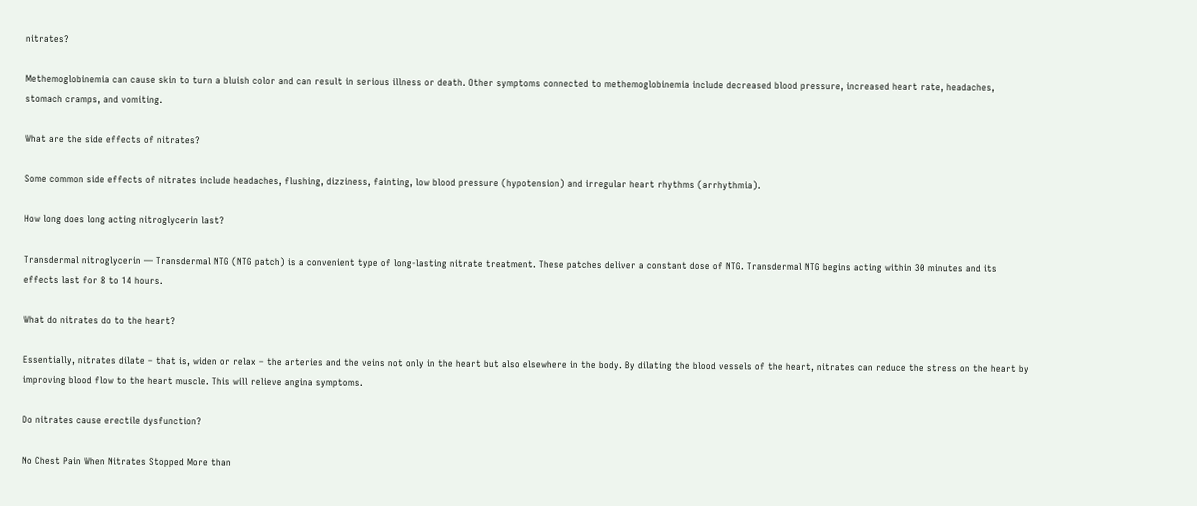nitrates?

Methemoglobinemia can cause skin to turn a bluish color and can result in serious illness or death. Other symptoms connected to methemoglobinemia include decreased blood pressure, increased heart rate, headaches, stomach cramps, and vomiting.

What are the side effects of nitrates?

Some common side effects of nitrates include headaches, flushing, dizziness, fainting, low blood pressure (hypotension) and irregular heart rhythms (arrhythmia).

How long does long acting nitroglycerin last?

Transdermal nitroglycerin — Transdermal NTG (NTG patch) is a convenient type of long-lasting nitrate treatment. These patches deliver a constant dose of NTG. Transdermal NTG begins acting within 30 minutes and its effects last for 8 to 14 hours.

What do nitrates do to the heart?

Essentially, nitrates dilate – that is, widen or relax – the arteries and the veins not only in the heart but also elsewhere in the body. By dilating the blood vessels of the heart, nitrates can reduce the stress on the heart by improving blood flow to the heart muscle. This will relieve angina symptoms.

Do nitrates cause erectile dysfunction?

No Chest Pain When Nitrates Stopped More than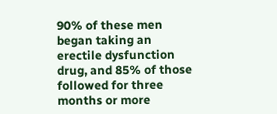90% of these men began taking an erectile dysfunction drug, and 85% of those followed for three months or more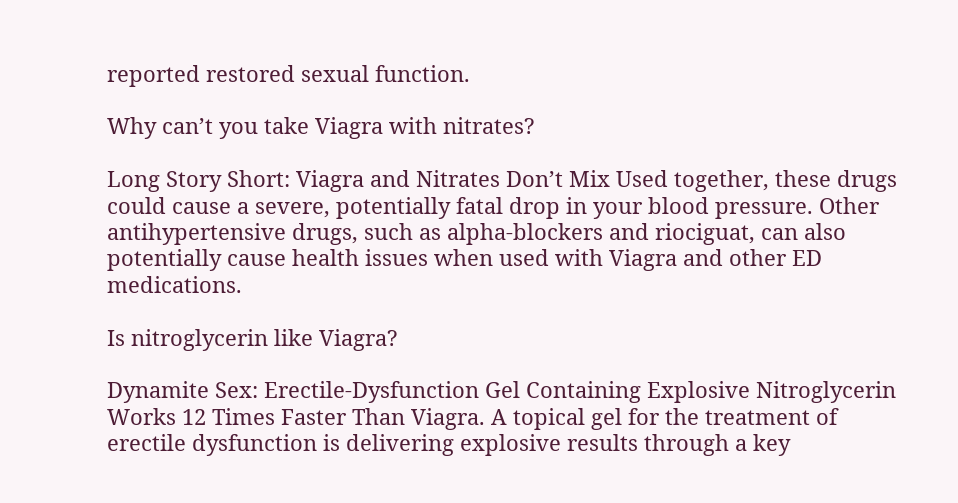reported restored sexual function.

Why can’t you take Viagra with nitrates?

Long Story Short: Viagra and Nitrates Don’t Mix Used together, these drugs could cause a severe, potentially fatal drop in your blood pressure. Other antihypertensive drugs, such as alpha-blockers and riociguat, can also potentially cause health issues when used with Viagra and other ED medications.

Is nitroglycerin like Viagra?

Dynamite Sex: Erectile-Dysfunction Gel Containing Explosive Nitroglycerin Works 12 Times Faster Than Viagra. A topical gel for the treatment of erectile dysfunction is delivering explosive results through a key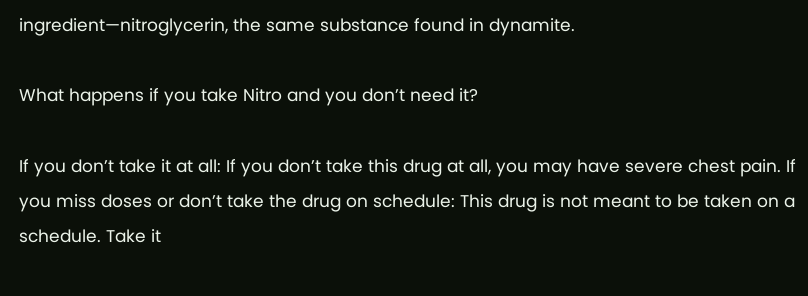ingredient—nitroglycerin, the same substance found in dynamite.

What happens if you take Nitro and you don’t need it?

If you don’t take it at all: If you don’t take this drug at all, you may have severe chest pain. If you miss doses or don’t take the drug on schedule: This drug is not meant to be taken on a schedule. Take it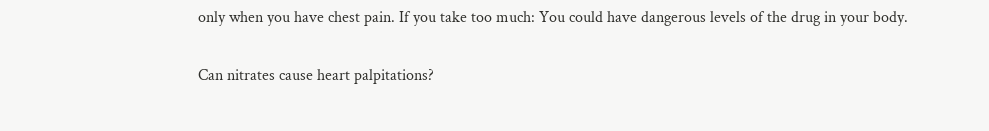only when you have chest pain. If you take too much: You could have dangerous levels of the drug in your body.

Can nitrates cause heart palpitations?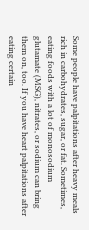Some people have palpitations after heavy meals rich in carbohydrates, sugar, or fat. Sometimes, eating foods with a lot of monosodium glutamate (MSG), nitrates, or sodium can bring them on, too. If you have heart palpitations after eating certain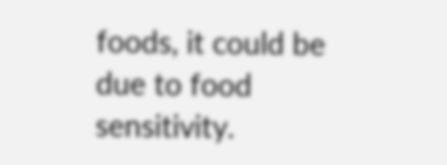foods, it could be due to food sensitivity.